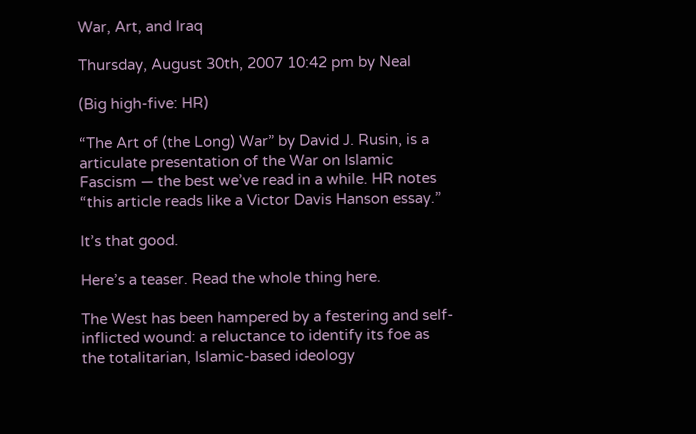War, Art, and Iraq

Thursday, August 30th, 2007 10:42 pm by Neal

(Big high-five: HR)

“The Art of (the Long) War” by David J. Rusin, is a articulate presentation of the War on Islamic Fascism — the best we’ve read in a while. HR notes “this article reads like a Victor Davis Hanson essay.”

It’s that good.

Here’s a teaser. Read the whole thing here.

The West has been hampered by a festering and self-inflicted wound: a reluctance to identify its foe as the totalitarian, Islamic-based ideology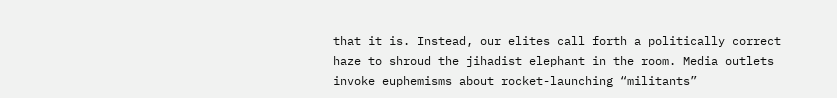that it is. Instead, our elites call forth a politically correct haze to shroud the jihadist elephant in the room. Media outlets invoke euphemisms about rocket-launching “militants”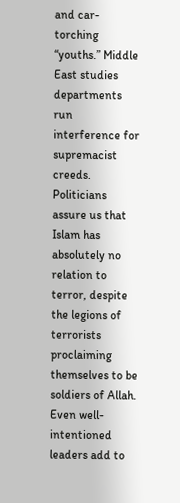and car-torching “youths.” Middle East studies departments run interference for supremacist creeds. Politicians assure us that Islam has absolutely no relation to terror, despite the legions of terrorists proclaiming themselves to be soldiers of Allah. Even well-intentioned leaders add to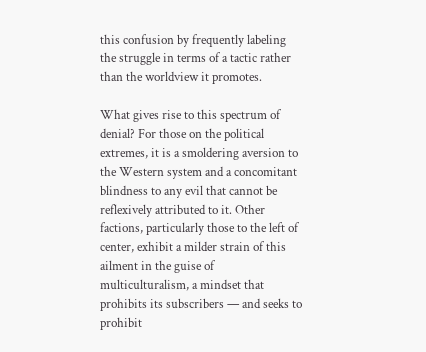this confusion by frequently labeling the struggle in terms of a tactic rather than the worldview it promotes.

What gives rise to this spectrum of denial? For those on the political extremes, it is a smoldering aversion to the Western system and a concomitant blindness to any evil that cannot be reflexively attributed to it. Other factions, particularly those to the left of center, exhibit a milder strain of this ailment in the guise of multiculturalism, a mindset that prohibits its subscribers — and seeks to prohibit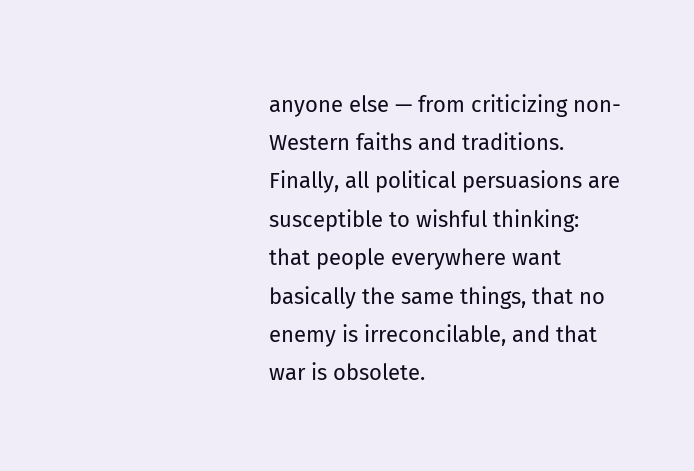anyone else — from criticizing non-Western faiths and traditions. Finally, all political persuasions are susceptible to wishful thinking: that people everywhere want basically the same things, that no enemy is irreconcilable, and that war is obsolete.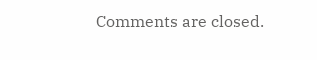Comments are closed.